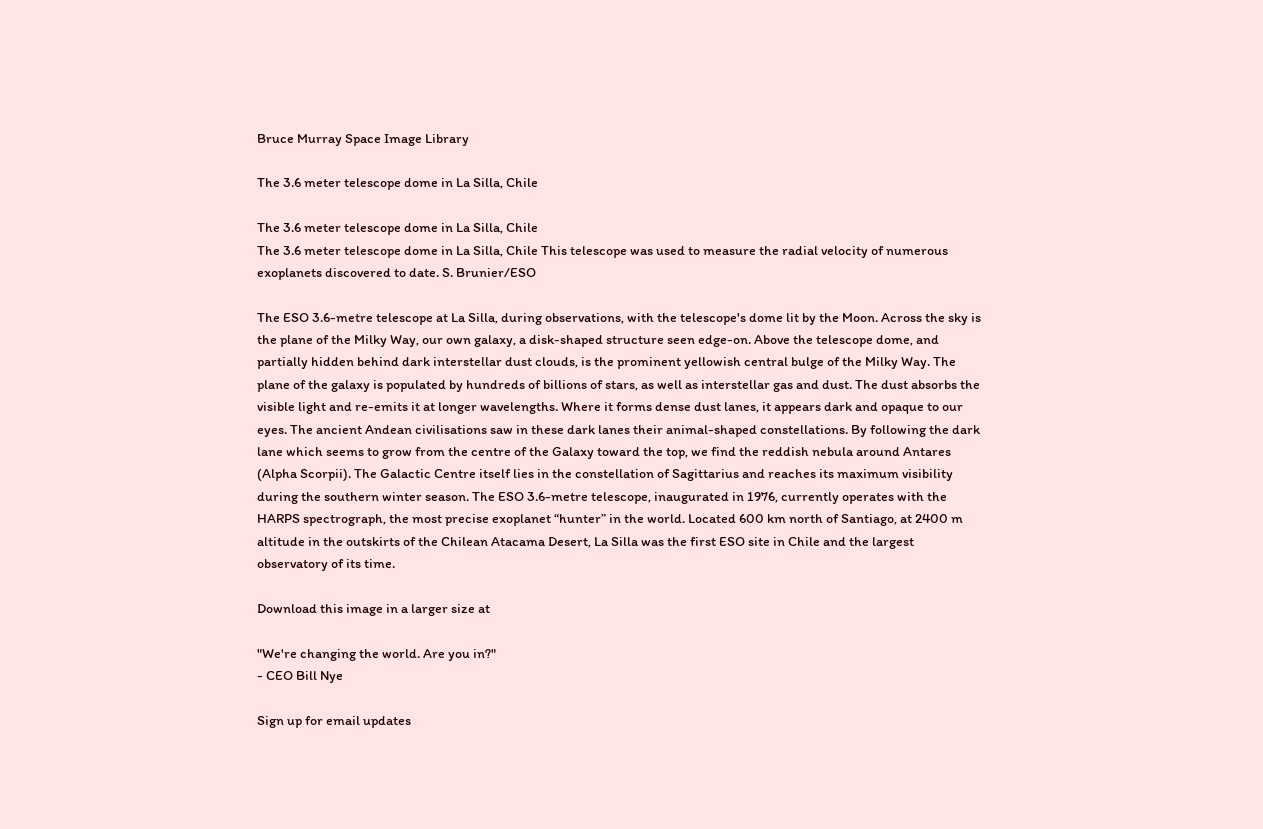Bruce Murray Space Image Library

The 3.6 meter telescope dome in La Silla, Chile

The 3.6 meter telescope dome in La Silla, Chile
The 3.6 meter telescope dome in La Silla, Chile This telescope was used to measure the radial velocity of numerous exoplanets discovered to date. S. Brunier/ESO

The ESO 3.6-metre telescope at La Silla, during observations, with the telescope's dome lit by the Moon. Across the sky is the plane of the Milky Way, our own galaxy, a disk-shaped structure seen edge-on. Above the telescope dome, and partially hidden behind dark interstellar dust clouds, is the prominent yellowish central bulge of the Milky Way. The plane of the galaxy is populated by hundreds of billions of stars, as well as interstellar gas and dust. The dust absorbs the visible light and re-emits it at longer wavelengths. Where it forms dense dust lanes, it appears dark and opaque to our eyes. The ancient Andean civilisations saw in these dark lanes their animal-shaped constellations. By following the dark lane which seems to grow from the centre of the Galaxy toward the top, we find the reddish nebula around Antares (Alpha Scorpii). The Galactic Centre itself lies in the constellation of Sagittarius and reaches its maximum visibility during the southern winter season. The ESO 3.6-metre telescope, inaugurated in 1976, currently operates with the HARPS spectrograph, the most precise exoplanet “hunter” in the world. Located 600 km north of Santiago, at 2400 m altitude in the outskirts of the Chilean Atacama Desert, La Silla was the first ESO site in Chile and the largest observatory of its time.

Download this image in a larger size at

"We're changing the world. Are you in?"
- CEO Bill Nye

Sign up for email updates